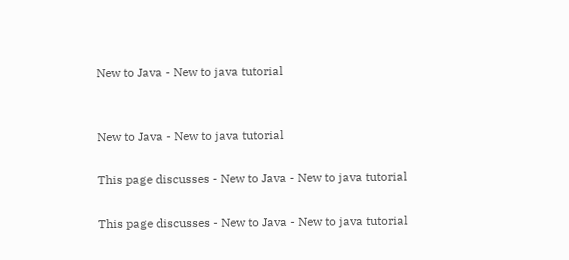New to Java - New to java tutorial


New to Java - New to java tutorial

This page discusses - New to Java - New to java tutorial

This page discusses - New to Java - New to java tutorial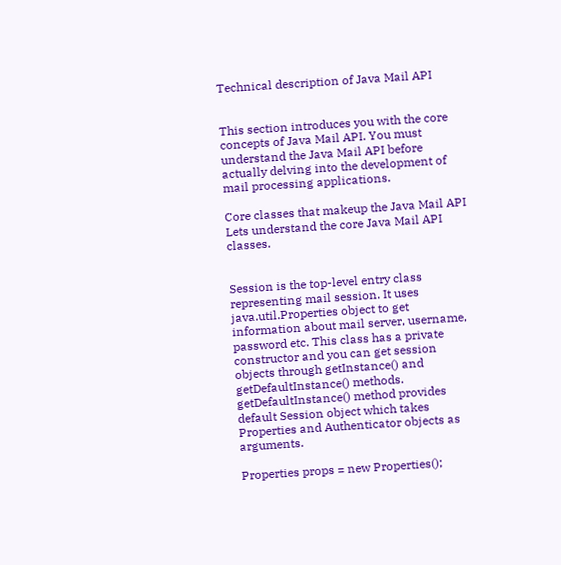Technical description of Java Mail API


This section introduces you with the core concepts of Java Mail API. You must understand the Java Mail API before actually delving into the development of mail processing applications.

Core classes that makeup the Java Mail API
Lets understand the core Java Mail API classes.


Session is the top-level entry class representing mail session. It uses java.util.Properties object to get information about mail server, username, password etc. This class has a private constructor and you can get session objects through getInstance() and getDefaultInstance() methods. getDefaultInstance() method provides default Session object which takes Properties and Authenticator objects as arguments.

Properties props = new Properties();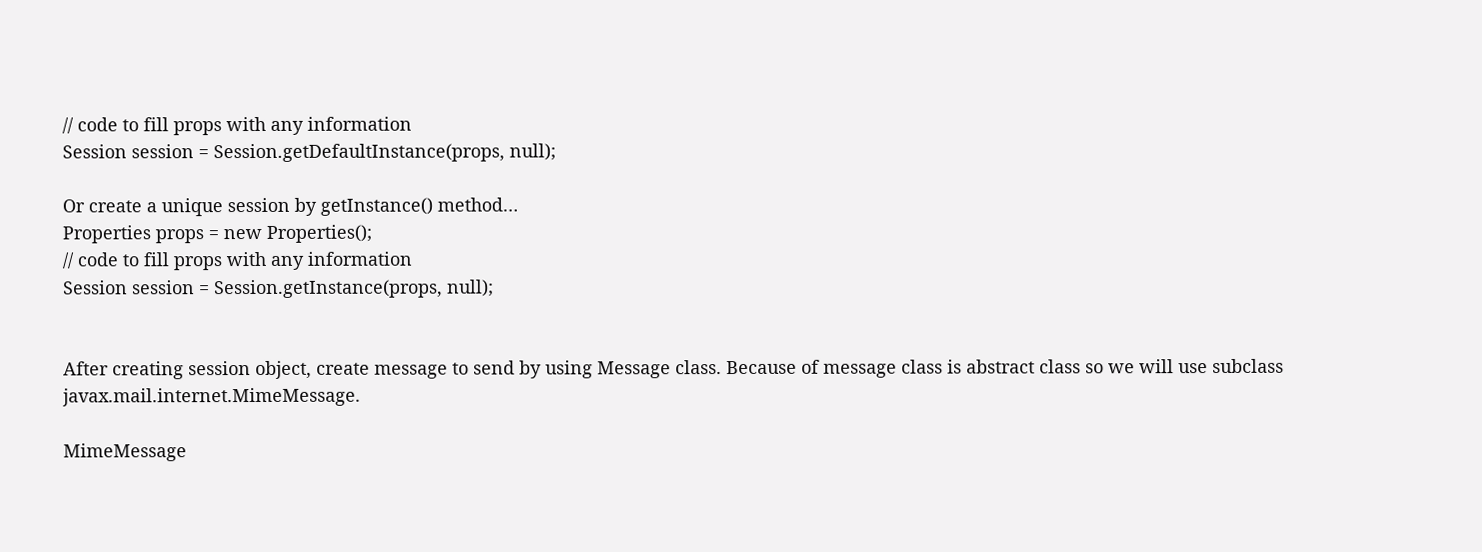// code to fill props with any information
Session session = Session.getDefaultInstance(props, null);

Or create a unique session by getInstance() method…
Properties props = new Properties();
// code to fill props with any information
Session session = Session.getInstance(props, null);


After creating session object, create message to send by using Message class. Because of message class is abstract class so we will use subclass javax.mail.internet.MimeMessage.

MimeMessage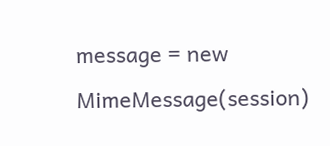message = new MimeMessage(session)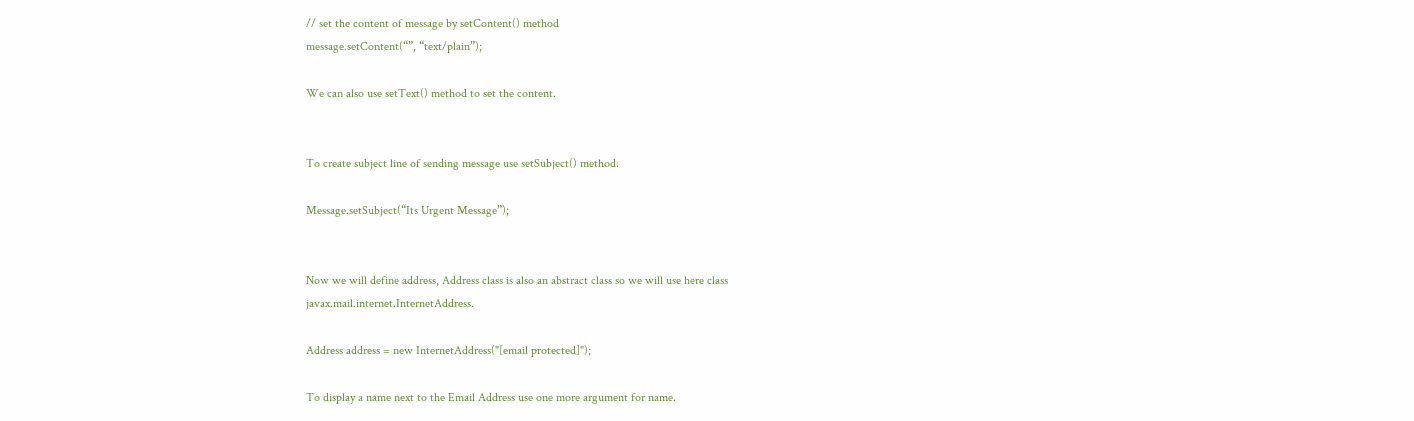// set the content of message by setContent() method
message.setContent(“”, “text/plain”);

We can also use setText() method to set the content.


To create subject line of sending message use setSubject() method.

Message.setSubject(“Its Urgent Message”);


Now we will define address, Address class is also an abstract class so we will use here class javax.mail.internet.InternetAddress.

Address address = new InternetAddress("[email protected]");

To display a name next to the Email Address use one more argument for name.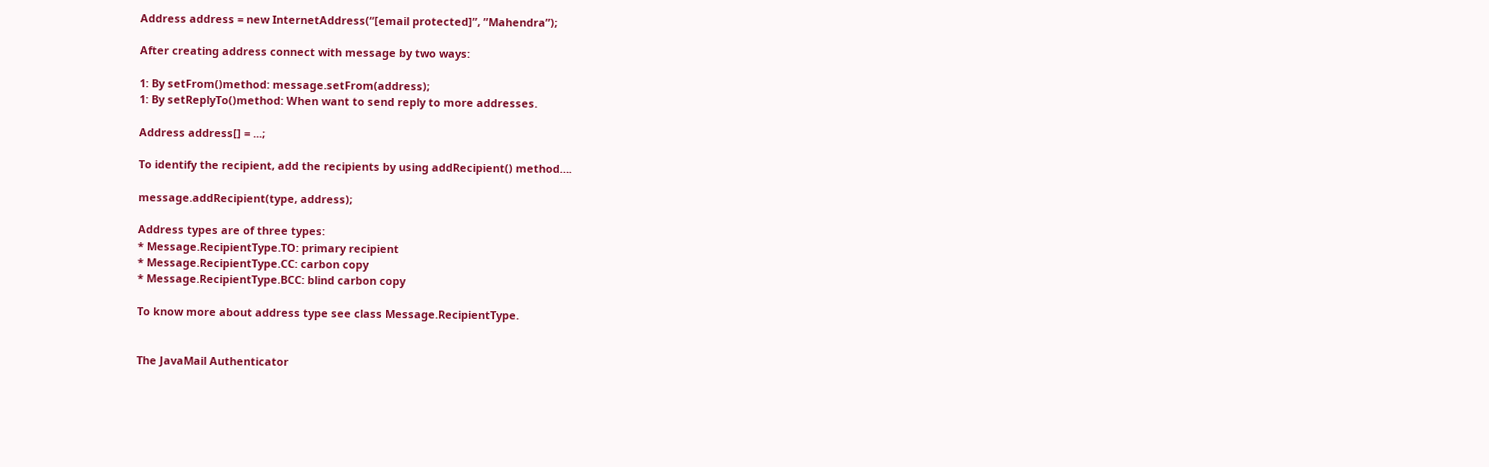Address address = new InternetAddress(“[email protected]”, ”Mahendra”);

After creating address connect with message by two ways:

1: By setFrom()method: message.setFrom(address);
1: By setReplyTo()method: When want to send reply to more addresses.

Address address[] = ...;

To identify the recipient, add the recipients by using addRecipient() method….

message.addRecipient(type, address);

Address types are of three types:
* Message.RecipientType.TO: primary recipient
* Message.RecipientType.CC: carbon copy
* Message.RecipientType.BCC: blind carbon copy

To know more about address type see class Message.RecipientType.


The JavaMail Authenticator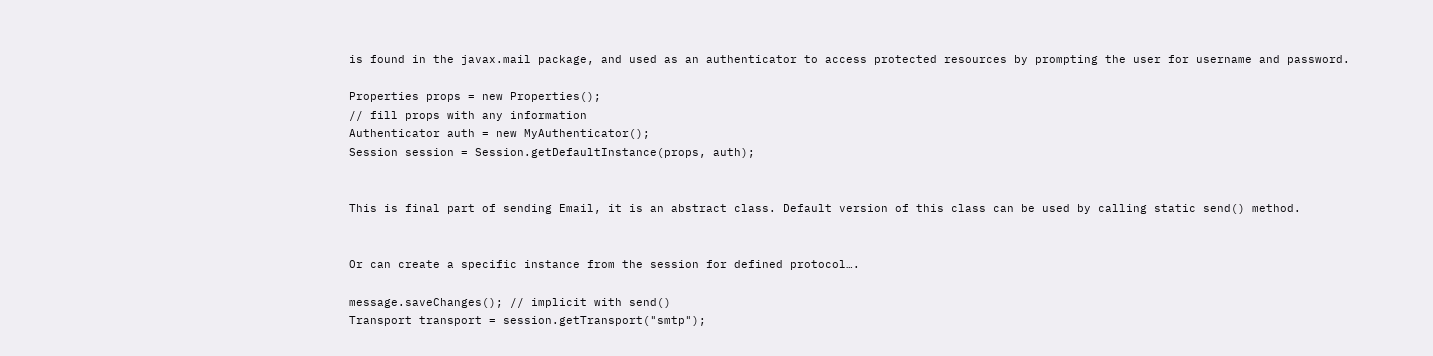is found in the javax.mail package, and used as an authenticator to access protected resources by prompting the user for username and password.

Properties props = new Properties();
// fill props with any information
Authenticator auth = new MyAuthenticator();
Session session = Session.getDefaultInstance(props, auth);


This is final part of sending Email, it is an abstract class. Default version of this class can be used by calling static send() method.


Or can create a specific instance from the session for defined protocol….

message.saveChanges(); // implicit with send()
Transport transport = session.getTransport("smtp");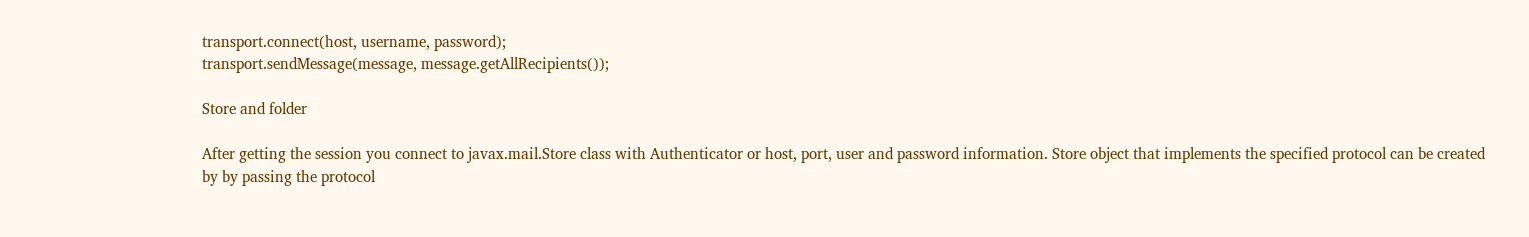transport.connect(host, username, password);
transport.sendMessage(message, message.getAllRecipients());

Store and folder

After getting the session you connect to javax.mail.Store class with Authenticator or host, port, user and password information. Store object that implements the specified protocol can be created by by passing the protocol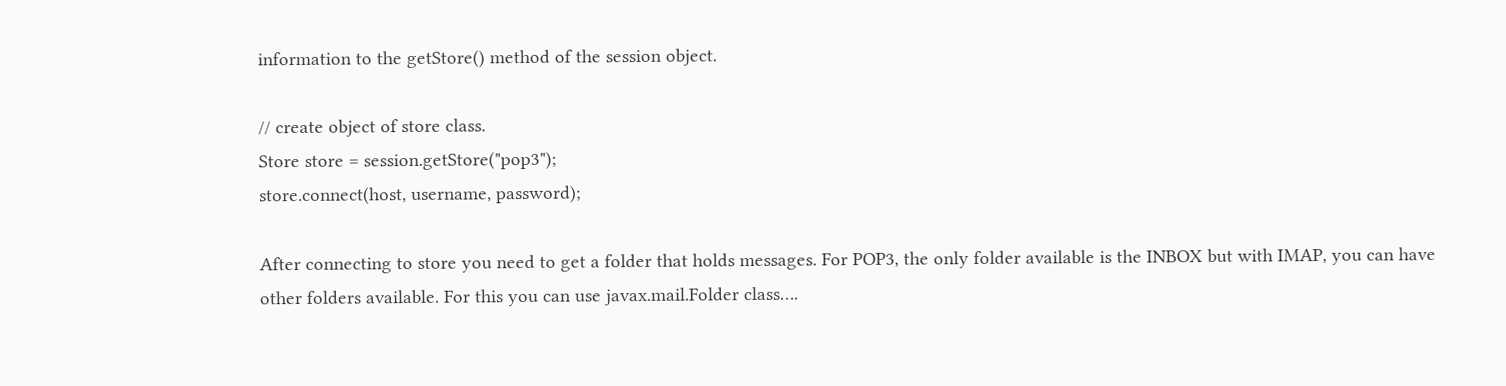information to the getStore() method of the session object.

// create object of store class.
Store store = session.getStore("pop3");
store.connect(host, username, password);

After connecting to store you need to get a folder that holds messages. For POP3, the only folder available is the INBOX but with IMAP, you can have other folders available. For this you can use javax.mail.Folder class….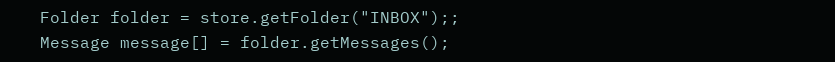Folder folder = store.getFolder("INBOX");;
Message message[] = folder.getMessages();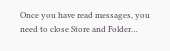Once you have read messages, you need to close Store and Folder…